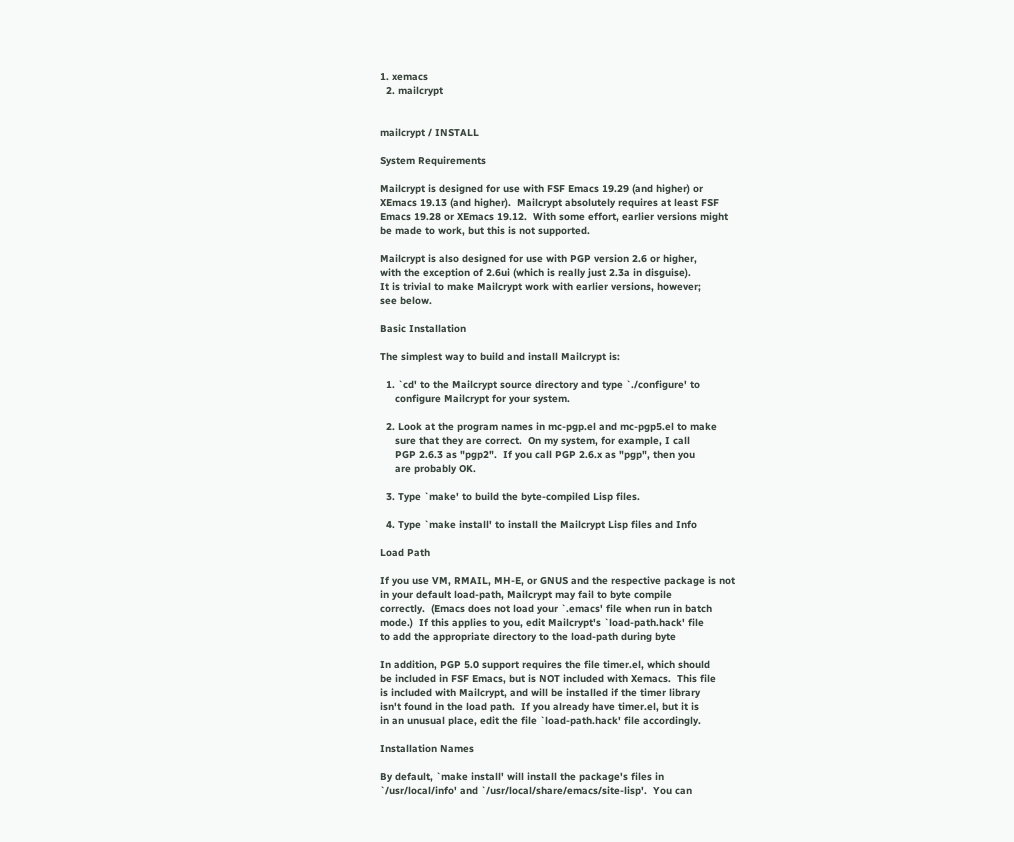1. xemacs
  2. mailcrypt


mailcrypt / INSTALL

System Requirements

Mailcrypt is designed for use with FSF Emacs 19.29 (and higher) or
XEmacs 19.13 (and higher).  Mailcrypt absolutely requires at least FSF
Emacs 19.28 or XEmacs 19.12.  With some effort, earlier versions might
be made to work, but this is not supported.

Mailcrypt is also designed for use with PGP version 2.6 or higher,
with the exception of 2.6ui (which is really just 2.3a in disguise).
It is trivial to make Mailcrypt work with earlier versions, however;
see below.

Basic Installation

The simplest way to build and install Mailcrypt is:

  1. `cd' to the Mailcrypt source directory and type `./configure' to
     configure Mailcrypt for your system.

  2. Look at the program names in mc-pgp.el and mc-pgp5.el to make
     sure that they are correct.  On my system, for example, I call
     PGP 2.6.3 as "pgp2".  If you call PGP 2.6.x as "pgp", then you
     are probably OK.

  3. Type `make' to build the byte-compiled Lisp files.

  4. Type `make install' to install the Mailcrypt Lisp files and Info

Load Path

If you use VM, RMAIL, MH-E, or GNUS and the respective package is not
in your default load-path, Mailcrypt may fail to byte compile
correctly.  (Emacs does not load your `.emacs' file when run in batch
mode.)  If this applies to you, edit Mailcrypt's `load-path.hack' file
to add the appropriate directory to the load-path during byte

In addition, PGP 5.0 support requires the file timer.el, which should
be included in FSF Emacs, but is NOT included with Xemacs.  This file
is included with Mailcrypt, and will be installed if the timer library
isn't found in the load path.  If you already have timer.el, but it is
in an unusual place, edit the file `load-path.hack' file accordingly.

Installation Names

By default, `make install' will install the package's files in
`/usr/local/info' and `/usr/local/share/emacs/site-lisp'.  You can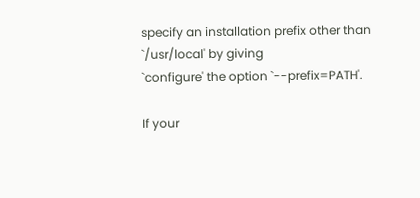specify an installation prefix other than `/usr/local' by giving
`configure' the option `--prefix=PATH'.

If your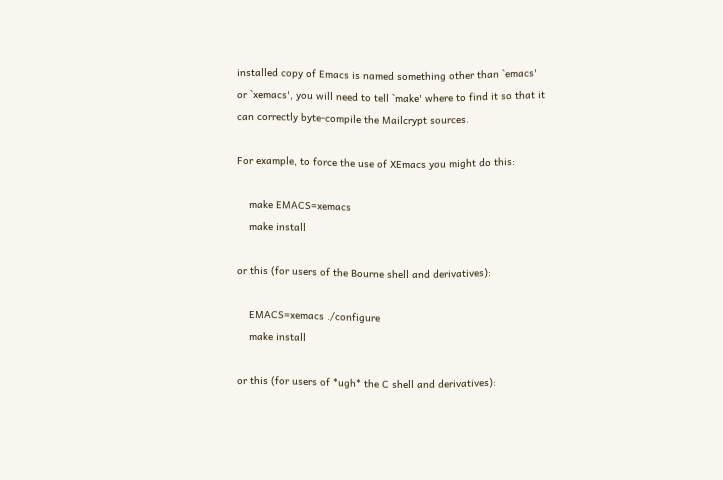installed copy of Emacs is named something other than `emacs'
or `xemacs', you will need to tell `make' where to find it so that it
can correctly byte-compile the Mailcrypt sources.

For example, to force the use of XEmacs you might do this:

    make EMACS=xemacs
    make install

or this (for users of the Bourne shell and derivatives):

    EMACS=xemacs ./configure
    make install

or this (for users of *ugh* the C shell and derivatives):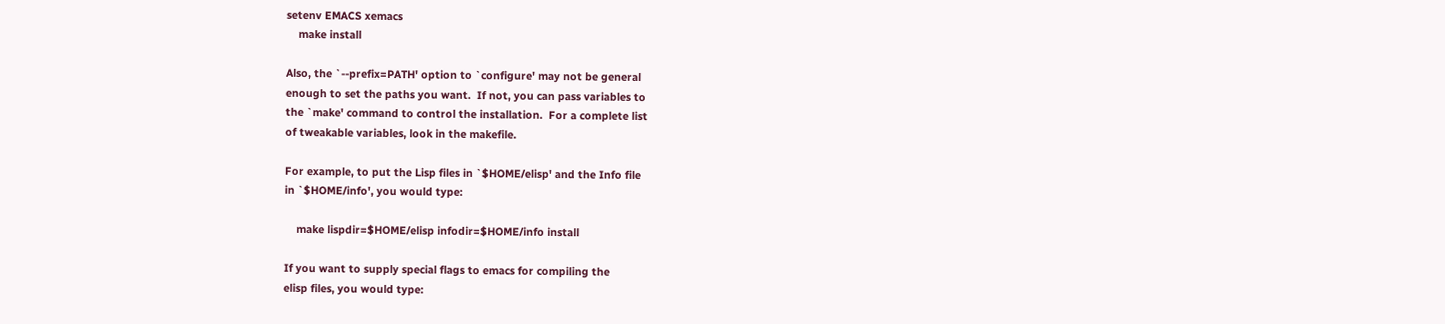setenv EMACS xemacs
    make install

Also, the `--prefix=PATH' option to `configure' may not be general
enough to set the paths you want.  If not, you can pass variables to
the `make' command to control the installation.  For a complete list
of tweakable variables, look in the makefile.

For example, to put the Lisp files in `$HOME/elisp' and the Info file
in `$HOME/info', you would type:

    make lispdir=$HOME/elisp infodir=$HOME/info install

If you want to supply special flags to emacs for compiling the
elisp files, you would type: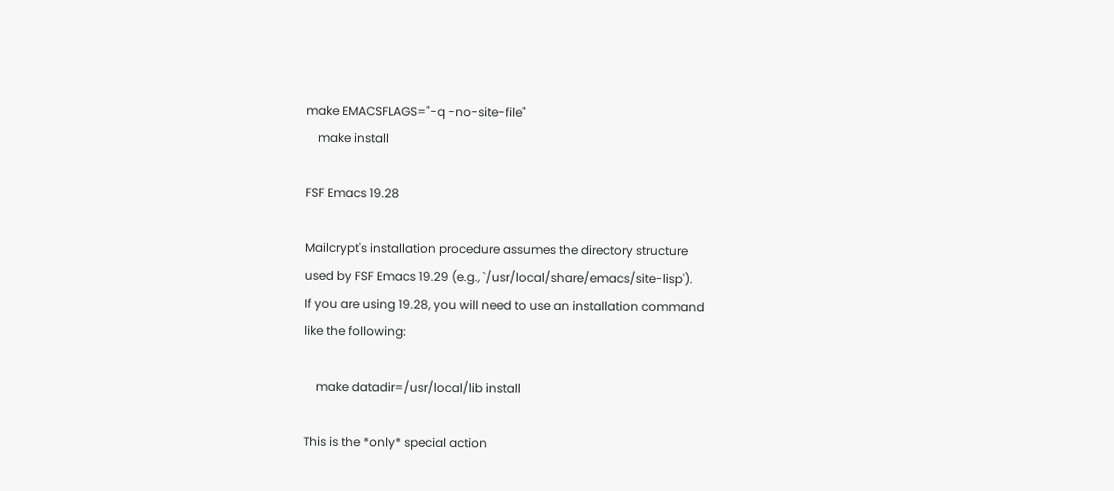make EMACSFLAGS="-q -no-site-file"
    make install

FSF Emacs 19.28

Mailcrypt's installation procedure assumes the directory structure
used by FSF Emacs 19.29 (e.g., `/usr/local/share/emacs/site-lisp').
If you are using 19.28, you will need to use an installation command
like the following:

    make datadir=/usr/local/lib install

This is the *only* special action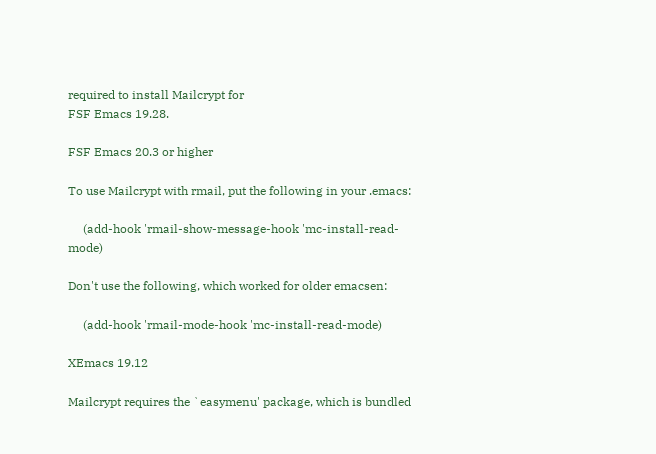required to install Mailcrypt for
FSF Emacs 19.28.

FSF Emacs 20.3 or higher

To use Mailcrypt with rmail, put the following in your .emacs:

     (add-hook 'rmail-show-message-hook 'mc-install-read-mode)

Don't use the following, which worked for older emacsen:

     (add-hook 'rmail-mode-hook 'mc-install-read-mode)

XEmacs 19.12

Mailcrypt requires the `easymenu' package, which is bundled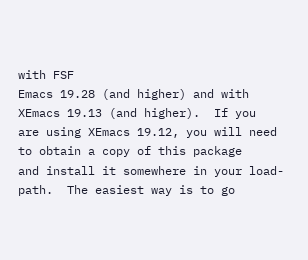with FSF
Emacs 19.28 (and higher) and with XEmacs 19.13 (and higher).  If you
are using XEmacs 19.12, you will need to obtain a copy of this package
and install it somewhere in your load-path.  The easiest way is to go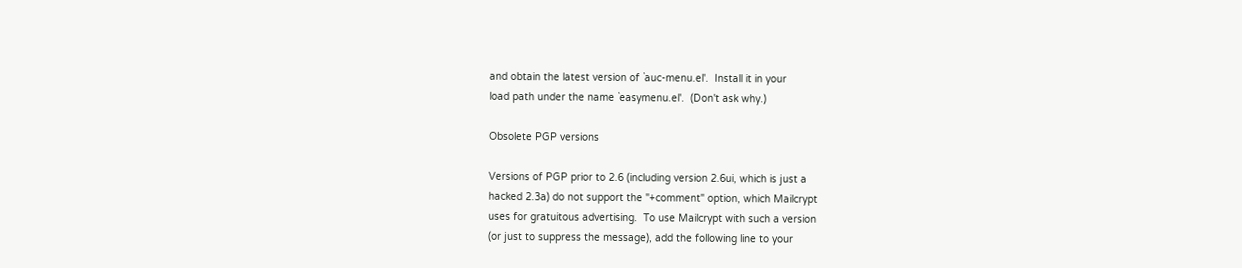and obtain the latest version of `auc-menu.el'.  Install it in your
load path under the name `easymenu.el'.  (Don't ask why.)

Obsolete PGP versions

Versions of PGP prior to 2.6 (including version 2.6ui, which is just a
hacked 2.3a) do not support the "+comment" option, which Mailcrypt
uses for gratuitous advertising.  To use Mailcrypt with such a version
(or just to suppress the message), add the following line to your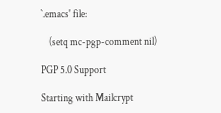`.emacs' file:

    (setq mc-pgp-comment nil)

PGP 5.0 Support

Starting with Mailcrypt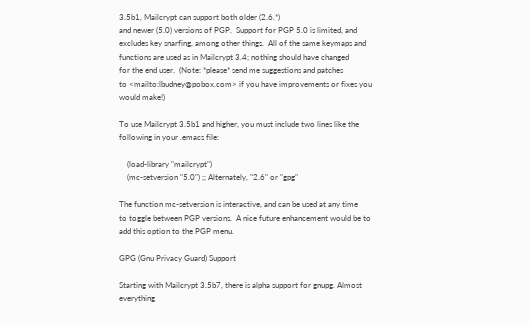3.5b1, Mailcrypt can support both older (2.6.*)
and newer (5.0) versions of PGP.  Support for PGP 5.0 is limited, and
excludes key snarfing, among other things.  All of the same keymaps and
functions are used as in Mailcrypt 3.4; nothing should have changed
for the end user.  (Note: *please* send me suggestions and patches
to <mailto:lbudney@pobox.com> if you have improvements or fixes you
would make!)

To use Mailcrypt 3.5b1 and higher, you must include two lines like the
following in your .emacs file:

    (load-library "mailcrypt")
    (mc-setversion "5.0") ;; Alternately, "2.6" or "gpg"

The function mc-setversion is interactive, and can be used at any time
to toggle between PGP versions.  A nice future enhancement would be to
add this option to the PGP menu.

GPG (Gnu Privacy Guard) Support

Starting with Mailcrypt 3.5b7, there is alpha support for gnupg. Almost
everything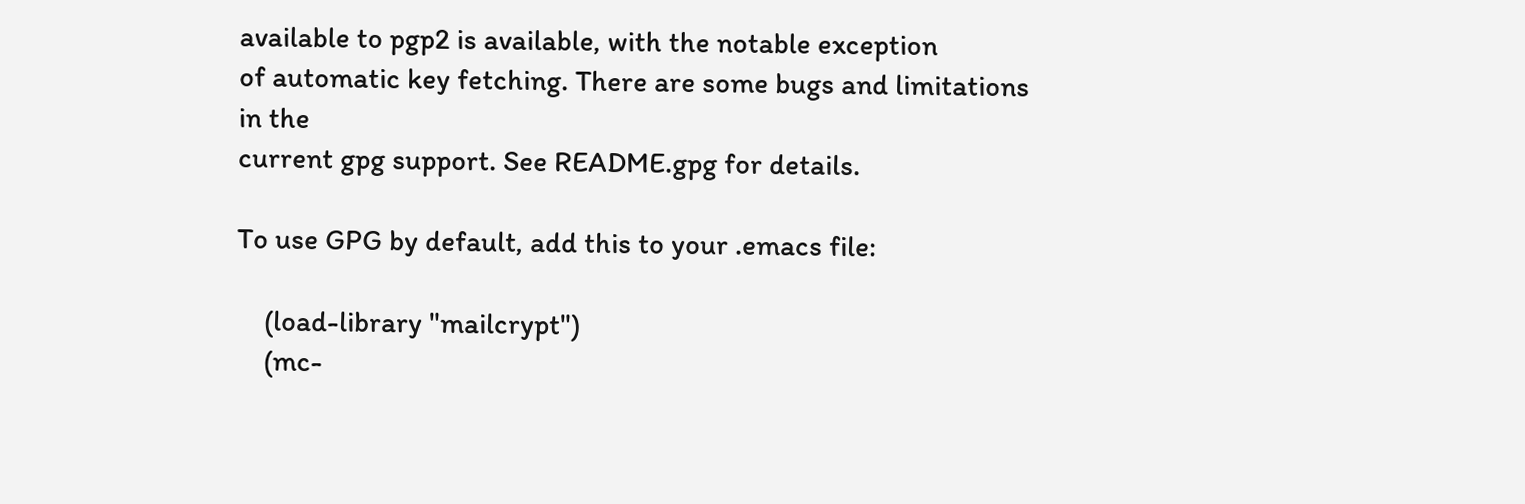available to pgp2 is available, with the notable exception
of automatic key fetching. There are some bugs and limitations in the
current gpg support. See README.gpg for details.

To use GPG by default, add this to your .emacs file:

    (load-library "mailcrypt")
    (mc-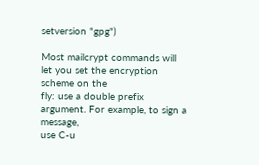setversion "gpg")

Most mailcrypt commands will let you set the encryption scheme on the
fly: use a double prefix argument. For example, to sign a message,
use C-u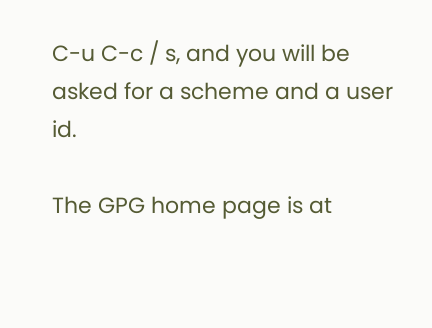C-u C-c / s, and you will be asked for a scheme and a user id.

The GPG home page is at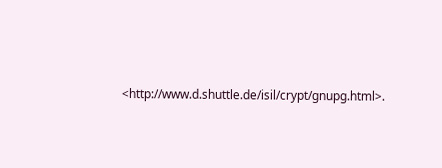<http://www.d.shuttle.de/isil/crypt/gnupg.html>.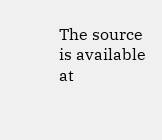The source is available
at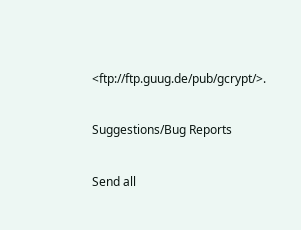<ftp://ftp.guug.de/pub/gcrypt/>.

Suggestions/Bug Reports

Send all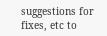suggestions for fixes, etc to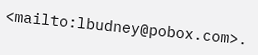<mailto:lbudney@pobox.com>.